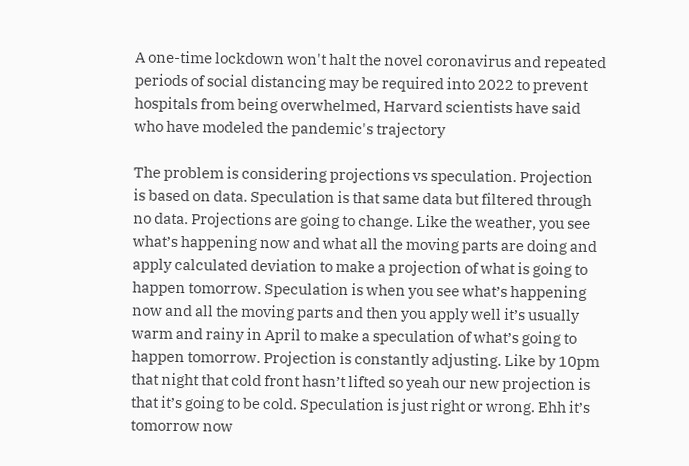A one-time lockdown won't halt the novel coronavirus and repeated periods of social distancing may be required into 2022 to prevent hospitals from being overwhelmed, Harvard scientists have said who have modeled the pandemic's trajectory

The problem is considering projections vs speculation. Projection is based on data. Speculation is that same data but filtered through no data. Projections are going to change. Like the weather, you see what’s happening now and what all the moving parts are doing and apply calculated deviation to make a projection of what is going to happen tomorrow. Speculation is when you see what’s happening now and all the moving parts and then you apply well it’s usually warm and rainy in April to make a speculation of what’s going to happen tomorrow. Projection is constantly adjusting. Like by 10pm that night that cold front hasn’t lifted so yeah our new projection is that it’s going to be cold. Speculation is just right or wrong. Ehh it’s tomorrow now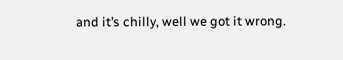and it’s chilly, well we got it wrong.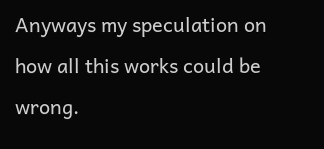Anyways my speculation on how all this works could be wrong.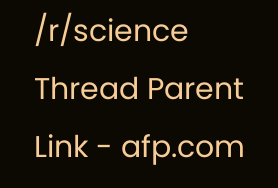/r/science Thread Parent Link - afp.com